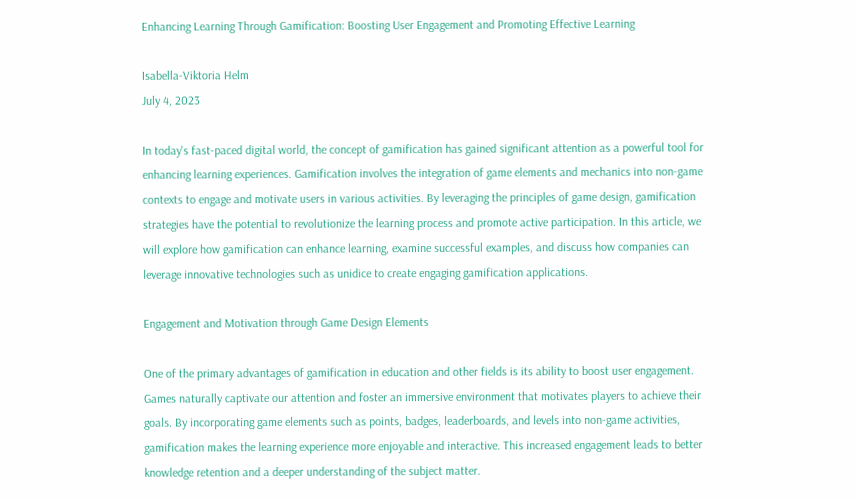Enhancing Learning Through Gamification: Boosting User Engagement and Promoting Effective Learning

Isabella-Viktoria Helm
July 4, 2023

In today's fast-paced digital world, the concept of gamification has gained significant attention as a powerful tool for enhancing learning experiences. Gamification involves the integration of game elements and mechanics into non-game contexts to engage and motivate users in various activities. By leveraging the principles of game design, gamification strategies have the potential to revolutionize the learning process and promote active participation. In this article, we will explore how gamification can enhance learning, examine successful examples, and discuss how companies can leverage innovative technologies such as unidice to create engaging gamification applications.

Engagement and Motivation through Game Design Elements

One of the primary advantages of gamification in education and other fields is its ability to boost user engagement. Games naturally captivate our attention and foster an immersive environment that motivates players to achieve their goals. By incorporating game elements such as points, badges, leaderboards, and levels into non-game activities, gamification makes the learning experience more enjoyable and interactive. This increased engagement leads to better knowledge retention and a deeper understanding of the subject matter.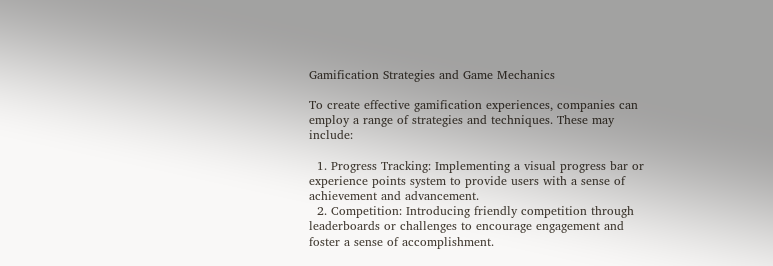Gamification Strategies and Game Mechanics

To create effective gamification experiences, companies can employ a range of strategies and techniques. These may include:

  1. Progress Tracking: Implementing a visual progress bar or experience points system to provide users with a sense of achievement and advancement.
  2. Competition: Introducing friendly competition through leaderboards or challenges to encourage engagement and foster a sense of accomplishment.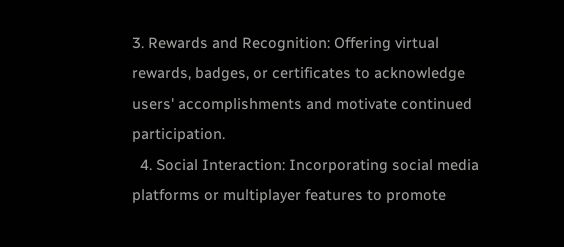3. Rewards and Recognition: Offering virtual rewards, badges, or certificates to acknowledge users' accomplishments and motivate continued participation.
  4. Social Interaction: Incorporating social media platforms or multiplayer features to promote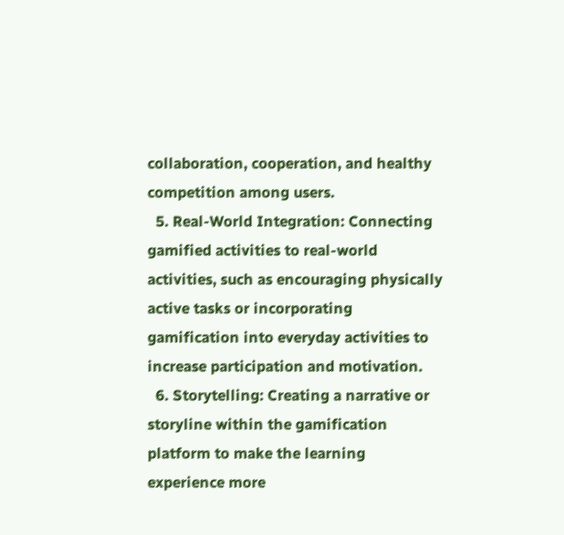collaboration, cooperation, and healthy competition among users.
  5. Real-World Integration: Connecting gamified activities to real-world activities, such as encouraging physically active tasks or incorporating gamification into everyday activities to increase participation and motivation.
  6. Storytelling: Creating a narrative or storyline within the gamification platform to make the learning experience more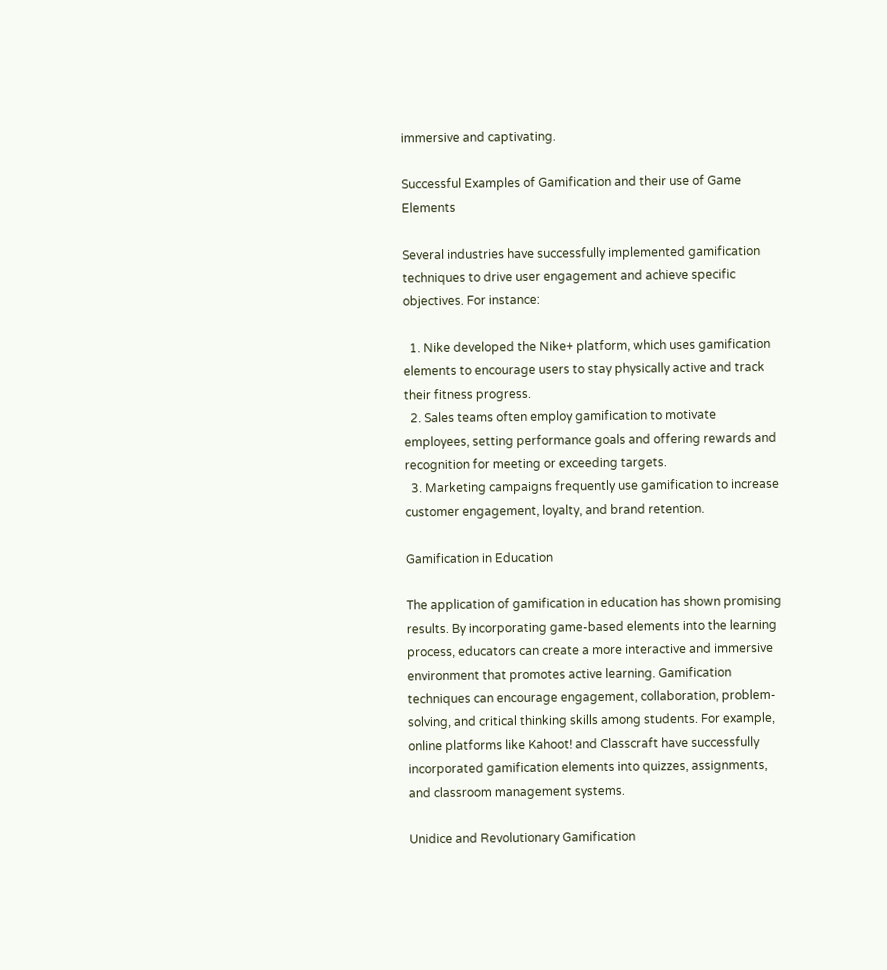immersive and captivating.

Successful Examples of Gamification and their use of Game Elements

Several industries have successfully implemented gamification techniques to drive user engagement and achieve specific objectives. For instance:

  1. Nike developed the Nike+ platform, which uses gamification elements to encourage users to stay physically active and track their fitness progress.
  2. Sales teams often employ gamification to motivate employees, setting performance goals and offering rewards and recognition for meeting or exceeding targets.
  3. Marketing campaigns frequently use gamification to increase customer engagement, loyalty, and brand retention.

Gamification in Education

The application of gamification in education has shown promising results. By incorporating game-based elements into the learning process, educators can create a more interactive and immersive environment that promotes active learning. Gamification techniques can encourage engagement, collaboration, problem-solving, and critical thinking skills among students. For example, online platforms like Kahoot! and Classcraft have successfully incorporated gamification elements into quizzes, assignments, and classroom management systems.

Unidice and Revolutionary Gamification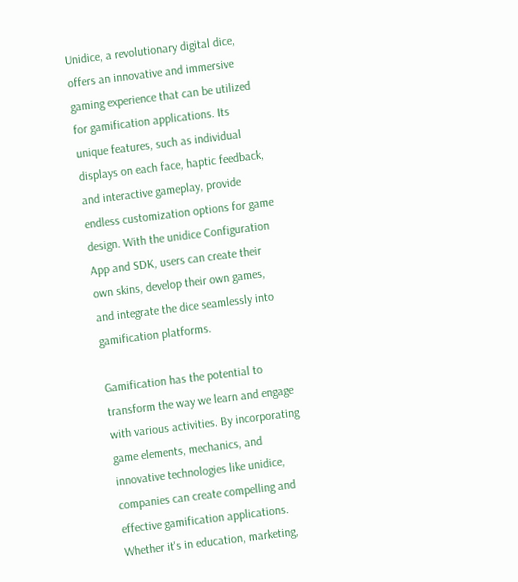Unidice, a revolutionary digital dice, offers an innovative and immersive gaming experience that can be utilized for gamification applications. Its unique features, such as individual displays on each face, haptic feedback, and interactive gameplay, provide endless customization options for game design. With the unidice Configuration App and SDK, users can create their own skins, develop their own games, and integrate the dice seamlessly into gamification platforms.

Gamification has the potential to transform the way we learn and engage with various activities. By incorporating game elements, mechanics, and innovative technologies like unidice, companies can create compelling and effective gamification applications. Whether it's in education, marketing,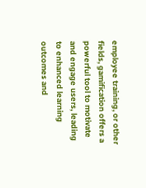employee training, or other fields, gamification offers a powerful tool to motivate and engage users, leading to enhanced learning outcomes and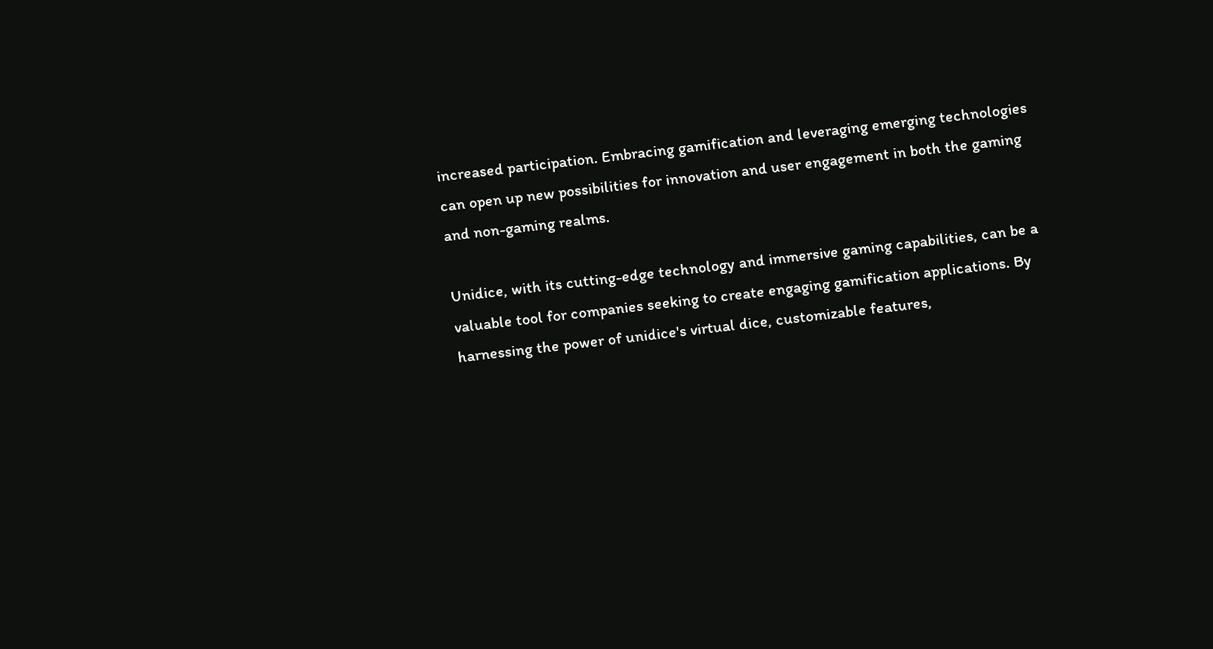increased participation. Embracing gamification and leveraging emerging technologies can open up new possibilities for innovation and user engagement in both the gaming and non-gaming realms.

Unidice, with its cutting-edge technology and immersive gaming capabilities, can be a valuable tool for companies seeking to create engaging gamification applications. By harnessing the power of unidice's virtual dice, customizable features,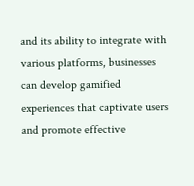and its ability to integrate with various platforms, businesses can develop gamified experiences that captivate users and promote effective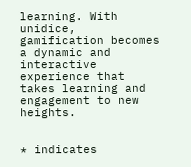learning. With unidice, gamification becomes a dynamic and interactive experience that takes learning and engagement to new heights.


* indicates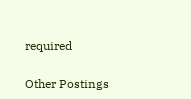required

Other Postings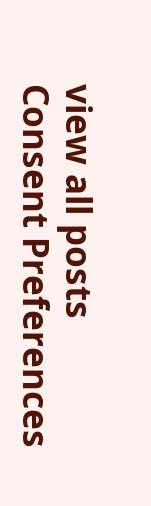view all posts
Consent Preferences